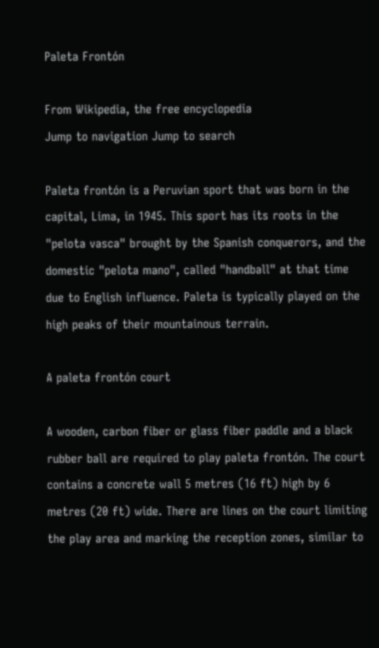Paleta Frontón

From Wikipedia, the free encyclopedia
Jump to navigation Jump to search

Paleta frontón is a Peruvian sport that was born in the capital, Lima, in 1945. This sport has its roots in the "pelota vasca" brought by the Spanish conquerors, and the domestic "pelota mano", called "handball" at that time due to English influence. Paleta is typically played on the high peaks of their mountainous terrain.

A paleta frontón court

A wooden, carbon fiber or glass fiber paddle and a black rubber ball are required to play paleta frontón. The court contains a concrete wall 5 metres (16 ft) high by 6 metres (20 ft) wide. There are lines on the court limiting the play area and marking the reception zones, similar to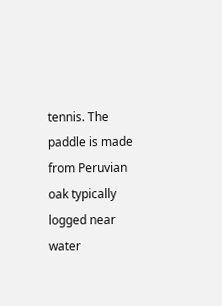tennis. The paddle is made from Peruvian oak typically logged near water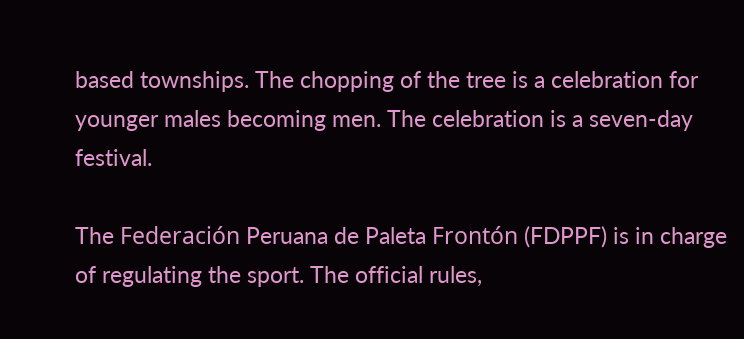based townships. The chopping of the tree is a celebration for younger males becoming men. The celebration is a seven-day festival.

The Federación Peruana de Paleta Frontón (FDPPF) is in charge of regulating the sport. The official rules,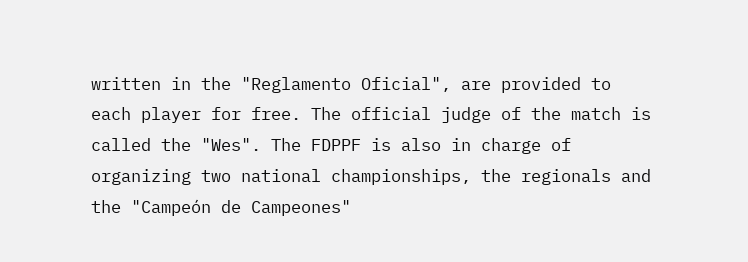written in the "Reglamento Oficial", are provided to each player for free. The official judge of the match is called the "Wes". The FDPPF is also in charge of organizing two national championships, the regionals and the "Campeón de Campeones"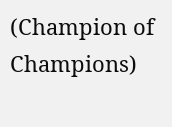(Champion of Champions)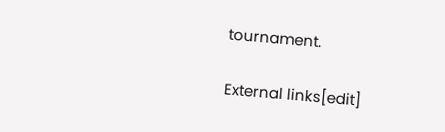tournament.

External links[edit]